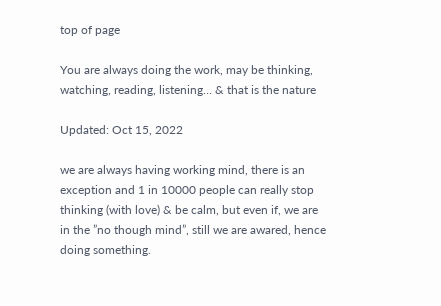top of page

You are always doing the work, may be thinking, watching, reading, listening… & that is the nature

Updated: Oct 15, 2022

we are always having working mind, there is an exception and 1 in 10000 people can really stop thinking (with love) & be calm, but even if, we are in the ”no though mind”, still we are awared, hence doing something.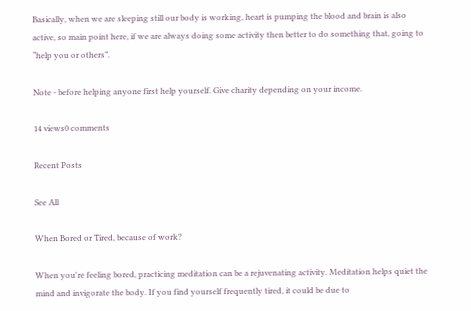Basically, when we are sleeping still our body is working, heart is pumping the blood and brain is also active, so main point here, if we are always doing some activity then better to do something that, going to “help you or others”.

Note - before helping anyone first help yourself. Give charity depending on your income.

14 views0 comments

Recent Posts

See All

When Bored or Tired, because of work?

When you're feeling bored, practicing meditation can be a rejuvenating activity. Meditation helps quiet the mind and invigorate the body. If you find yourself frequently tired, it could be due to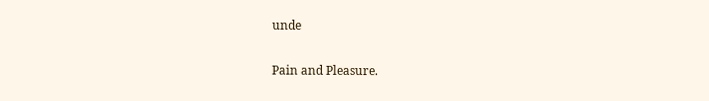unde

Pain and Pleasure.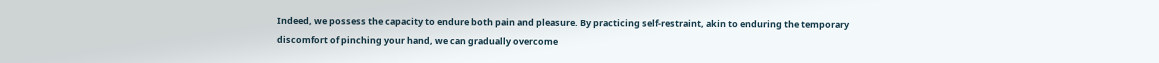Indeed, we possess the capacity to endure both pain and pleasure. By practicing self-restraint, akin to enduring the temporary discomfort of pinching your hand, we can gradually overcome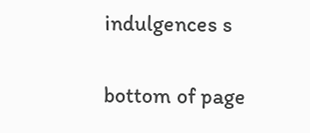indulgences s


bottom of page